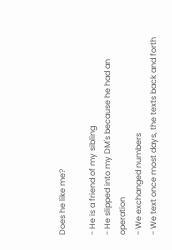Does he like me?

- He is a friend of my sibling
- He slipped into my DM's because he had an operation
- We exchanged numbers
- We text once most days, the texts back and forth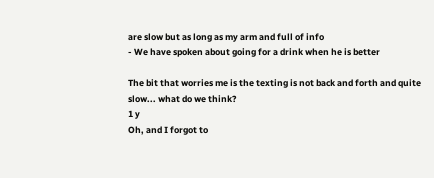are slow but as long as my arm and full of info
- We have spoken about going for a drink when he is better

The bit that worries me is the texting is not back and forth and quite slow... what do we think?
1 y
Oh, and I forgot to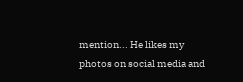mention... He likes my photos on social media and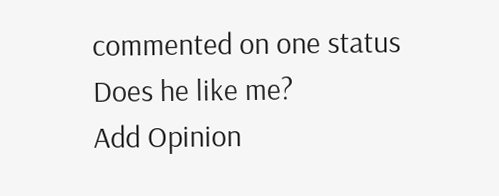commented on one status
Does he like me?
Add Opinion